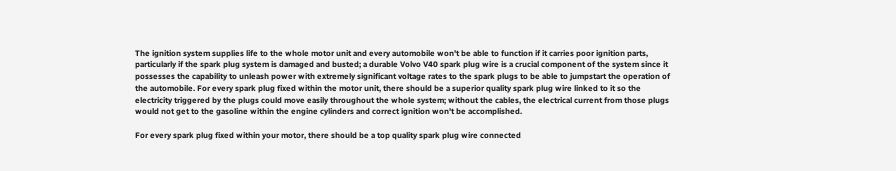The ignition system supplies life to the whole motor unit and every automobile won't be able to function if it carries poor ignition parts, particularly if the spark plug system is damaged and busted; a durable Volvo V40 spark plug wire is a crucial component of the system since it possesses the capability to unleash power with extremely significant voltage rates to the spark plugs to be able to jumpstart the operation of the automobile. For every spark plug fixed within the motor unit, there should be a superior quality spark plug wire linked to it so the electricity triggered by the plugs could move easily throughout the whole system; without the cables, the electrical current from those plugs would not get to the gasoline within the engine cylinders and correct ignition won't be accomplished.

For every spark plug fixed within your motor, there should be a top quality spark plug wire connected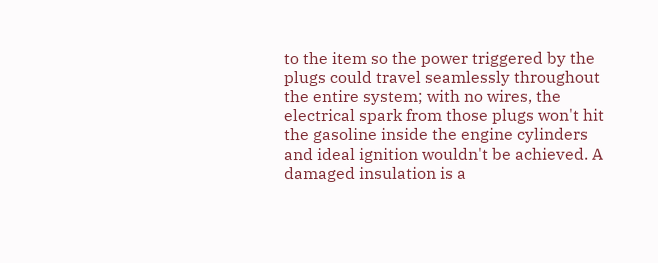to the item so the power triggered by the plugs could travel seamlessly throughout the entire system; with no wires, the electrical spark from those plugs won't hit the gasoline inside the engine cylinders and ideal ignition wouldn't be achieved. A damaged insulation is a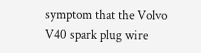symptom that the Volvo V40 spark plug wire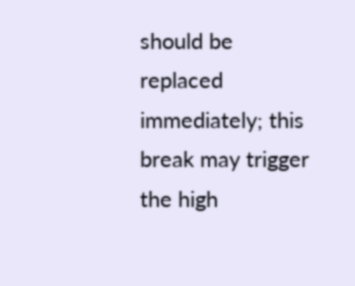should be replaced immediately; this break may trigger the high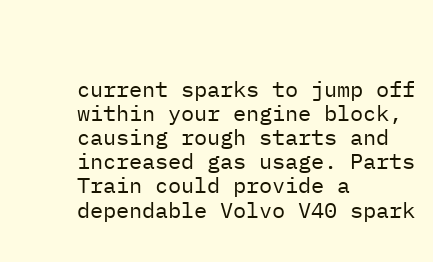current sparks to jump off within your engine block, causing rough starts and increased gas usage. Parts Train could provide a dependable Volvo V40 spark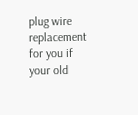plug wire replacement for you if your old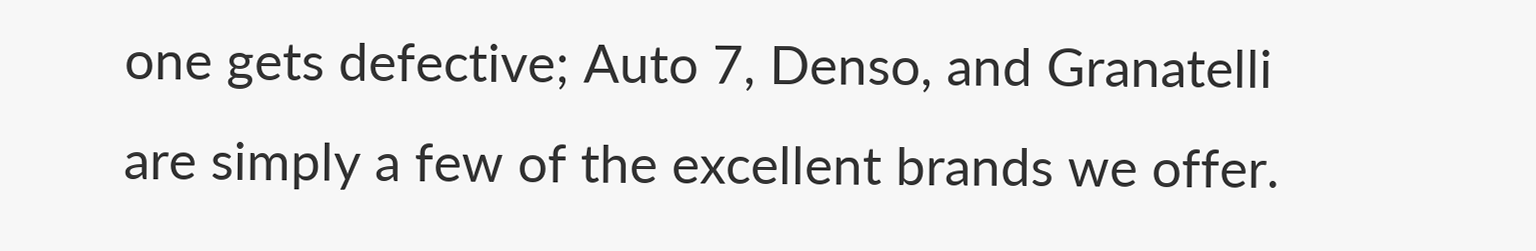one gets defective; Auto 7, Denso, and Granatelli are simply a few of the excellent brands we offer.